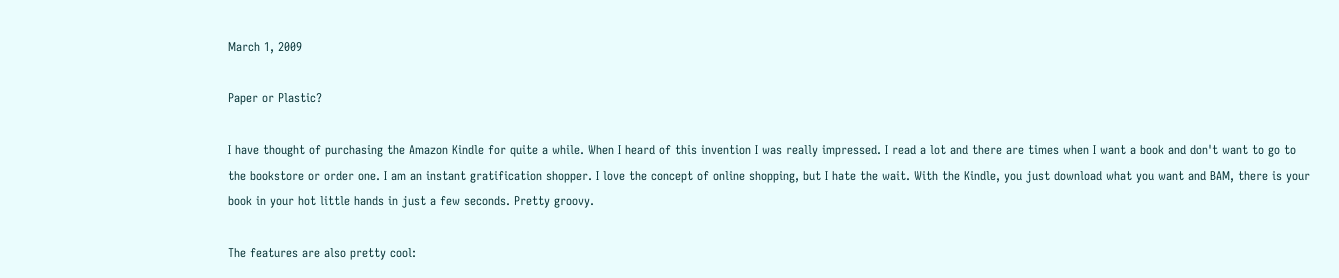March 1, 2009

Paper or Plastic?

I have thought of purchasing the Amazon Kindle for quite a while. When I heard of this invention I was really impressed. I read a lot and there are times when I want a book and don't want to go to the bookstore or order one. I am an instant gratification shopper. I love the concept of online shopping, but I hate the wait. With the Kindle, you just download what you want and BAM, there is your book in your hot little hands in just a few seconds. Pretty groovy.

The features are also pretty cool: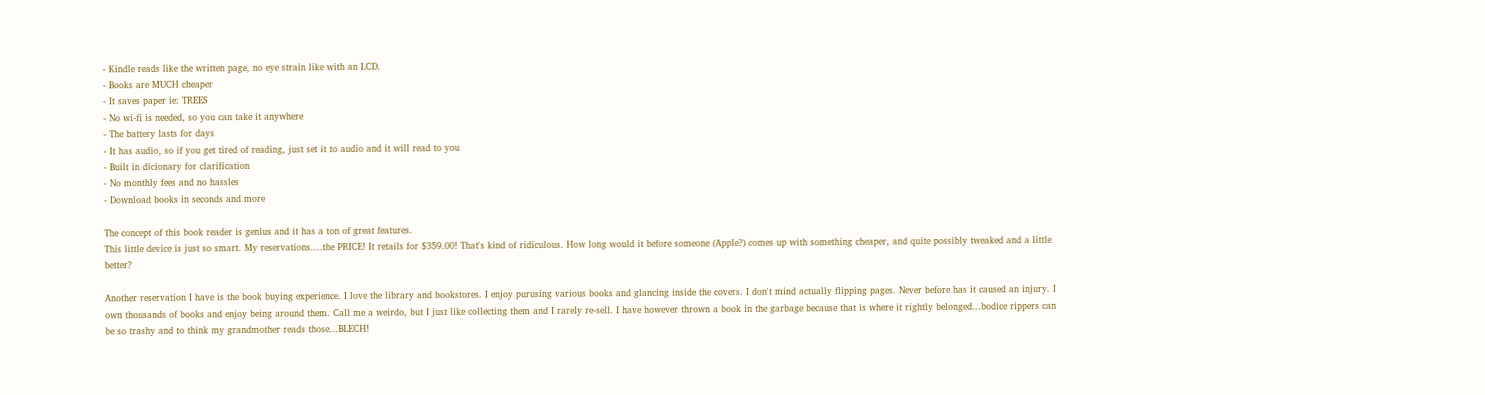- Kindle reads like the written page, no eye strain like with an LCD.
- Books are MUCH cheaper
- It saves paper ie: TREES
- No wi-fi is needed, so you can take it anywhere
- The battery lasts for days
- It has audio, so if you get tired of reading, just set it to audio and it will read to you
- Built in dicionary for clarification
- No monthly fees and no hassles
- Download books in seconds and more

The concept of this book reader is genius and it has a ton of great features.
This little device is just so smart. My reservations....the PRICE! It retails for $359.00! That's kind of ridiculous. How long would it before someone (Apple?) comes up with something cheaper, and quite possibly tweaked and a little better?

Another reservation I have is the book buying experience. I love the library and bookstores. I enjoy purusing various books and glancing inside the covers. I don't mind actually flipping pages. Never before has it caused an injury. I own thousands of books and enjoy being around them. Call me a weirdo, but I just like collecting them and I rarely re-sell. I have however thrown a book in the garbage because that is where it rightly belonged...bodice rippers can be so trashy and to think my grandmother reads those...BLECH!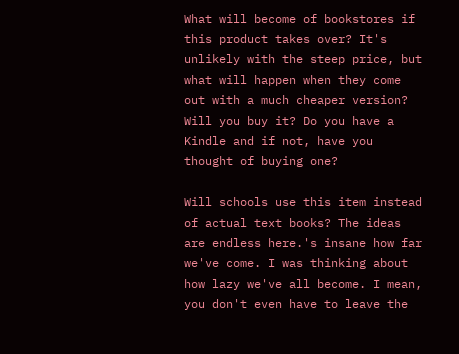What will become of bookstores if this product takes over? It's unlikely with the steep price, but what will happen when they come out with a much cheaper version? Will you buy it? Do you have a Kindle and if not, have you thought of buying one?

Will schools use this item instead of actual text books? The ideas are endless here.'s insane how far we've come. I was thinking about how lazy we've all become. I mean, you don't even have to leave the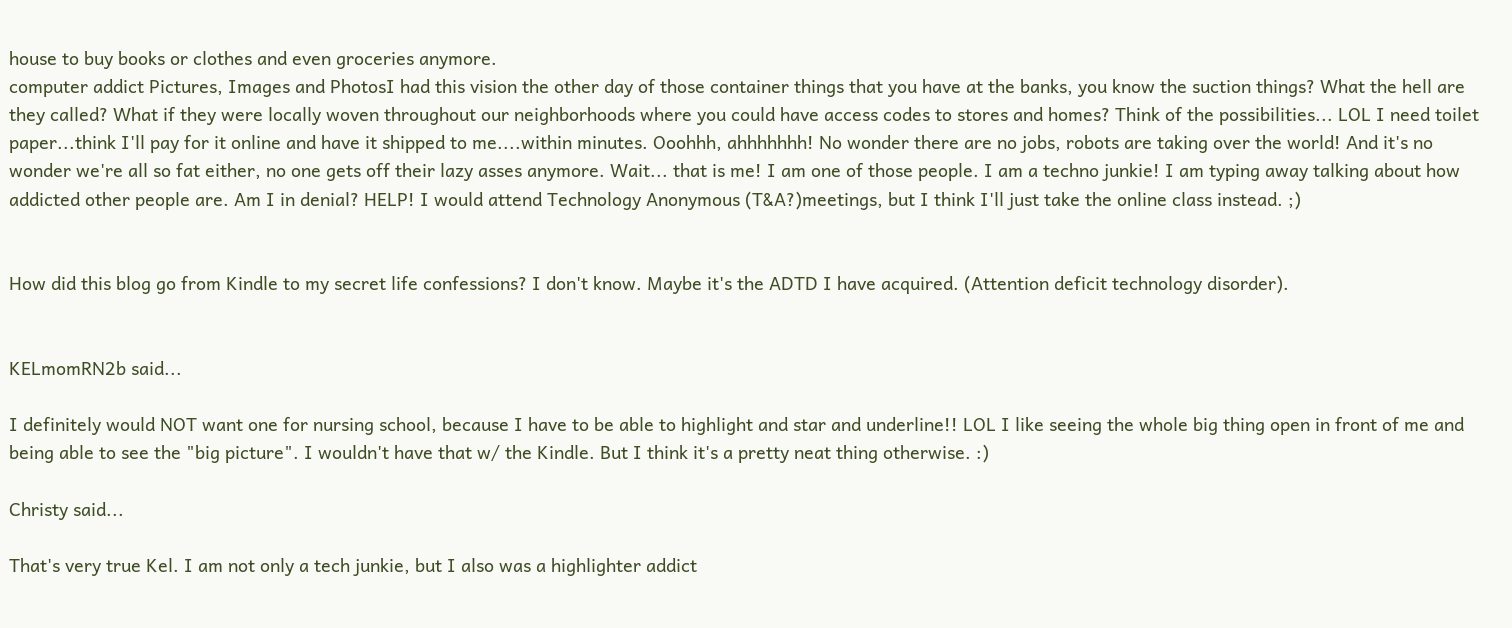house to buy books or clothes and even groceries anymore.
computer addict Pictures, Images and PhotosI had this vision the other day of those container things that you have at the banks, you know the suction things? What the hell are they called? What if they were locally woven throughout our neighborhoods where you could have access codes to stores and homes? Think of the possibilities... LOL I need toilet paper...think I'll pay for it online and have it shipped to me....within minutes. Ooohhh, ahhhhhhh! No wonder there are no jobs, robots are taking over the world! And it's no wonder we're all so fat either, no one gets off their lazy asses anymore. Wait... that is me! I am one of those people. I am a techno junkie! I am typing away talking about how addicted other people are. Am I in denial? HELP! I would attend Technology Anonymous (T&A?)meetings, but I think I'll just take the online class instead. ;)


How did this blog go from Kindle to my secret life confessions? I don't know. Maybe it's the ADTD I have acquired. (Attention deficit technology disorder).


KELmomRN2b said...

I definitely would NOT want one for nursing school, because I have to be able to highlight and star and underline!! LOL I like seeing the whole big thing open in front of me and being able to see the "big picture". I wouldn't have that w/ the Kindle. But I think it's a pretty neat thing otherwise. :)

Christy said...

That's very true Kel. I am not only a tech junkie, but I also was a highlighter addict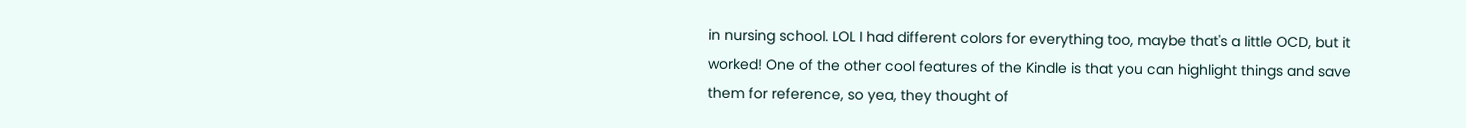in nursing school. LOL I had different colors for everything too, maybe that's a little OCD, but it worked! One of the other cool features of the Kindle is that you can highlight things and save them for reference, so yea, they thought of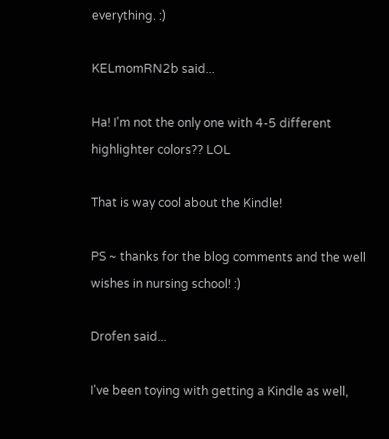everything. :)

KELmomRN2b said...

Ha! I'm not the only one with 4-5 different highlighter colors?? LOL

That is way cool about the Kindle!

PS ~ thanks for the blog comments and the well wishes in nursing school! :)

Drofen said...

I've been toying with getting a Kindle as well,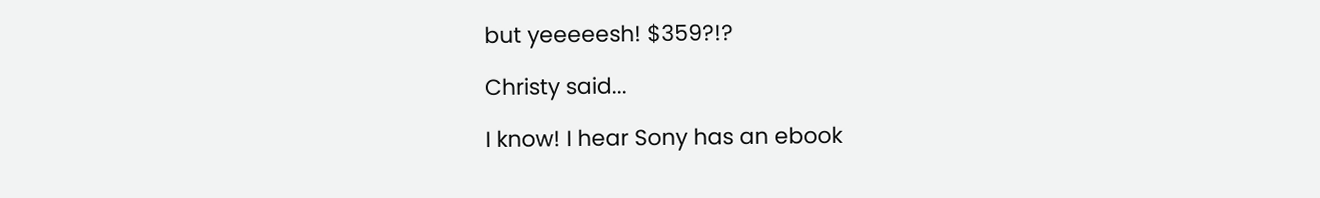but yeeeeesh! $359?!?

Christy said...

I know! I hear Sony has an ebook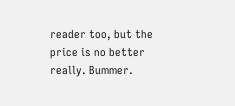reader too, but the price is no better really. Bummer.